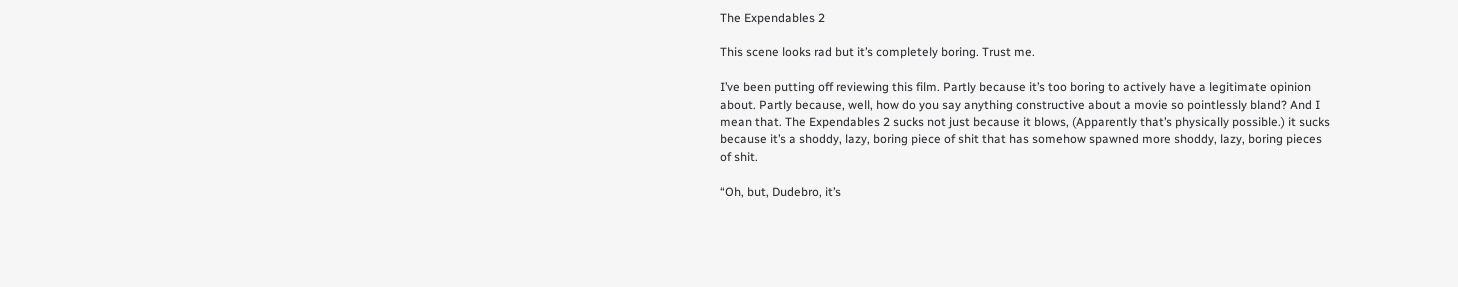The Expendables 2

This scene looks rad but it’s completely boring. Trust me.

I’ve been putting off reviewing this film. Partly because it’s too boring to actively have a legitimate opinion about. Partly because, well, how do you say anything constructive about a movie so pointlessly bland? And I mean that. The Expendables 2 sucks not just because it blows, (Apparently that’s physically possible.) it sucks because it’s a shoddy, lazy, boring piece of shit that has somehow spawned more shoddy, lazy, boring pieces of shit.

“Oh, but, Dudebro, it’s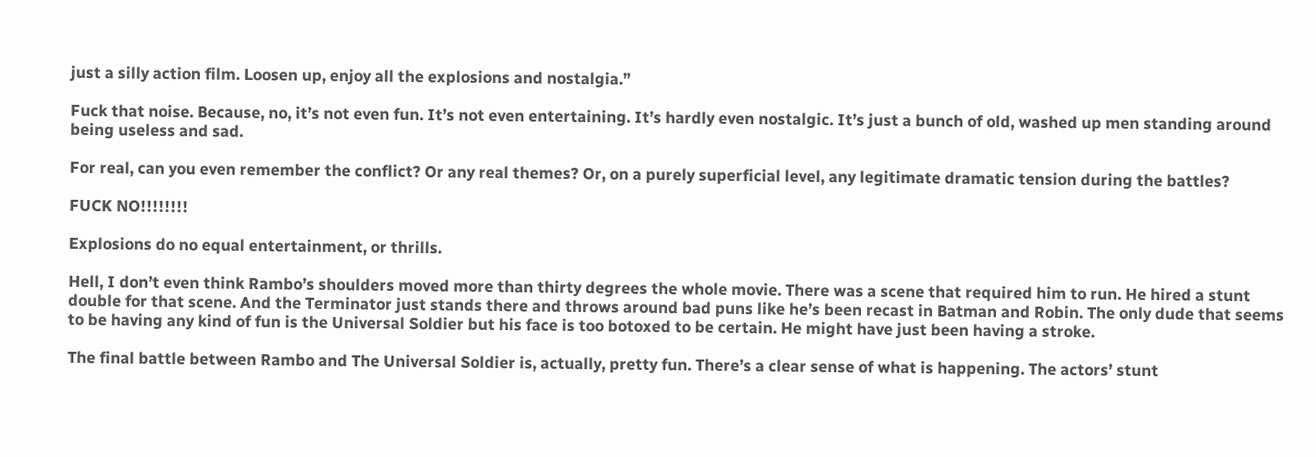just a silly action film. Loosen up, enjoy all the explosions and nostalgia.”

Fuck that noise. Because, no, it’s not even fun. It’s not even entertaining. It’s hardly even nostalgic. It’s just a bunch of old, washed up men standing around being useless and sad.

For real, can you even remember the conflict? Or any real themes? Or, on a purely superficial level, any legitimate dramatic tension during the battles?

FUCK NO!!!!!!!!

Explosions do no equal entertainment, or thrills.

Hell, I don’t even think Rambo’s shoulders moved more than thirty degrees the whole movie. There was a scene that required him to run. He hired a stunt double for that scene. And the Terminator just stands there and throws around bad puns like he’s been recast in Batman and Robin. The only dude that seems to be having any kind of fun is the Universal Soldier but his face is too botoxed to be certain. He might have just been having a stroke.

The final battle between Rambo and The Universal Soldier is, actually, pretty fun. There’s a clear sense of what is happening. The actors’ stunt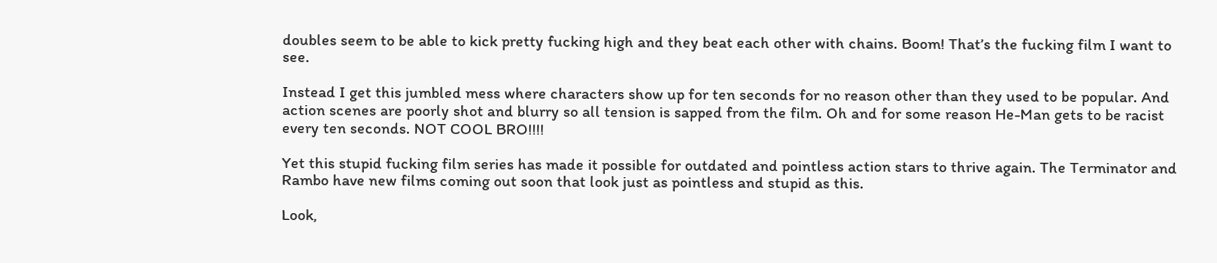doubles seem to be able to kick pretty fucking high and they beat each other with chains. Boom! That’s the fucking film I want to see.

Instead I get this jumbled mess where characters show up for ten seconds for no reason other than they used to be popular. And action scenes are poorly shot and blurry so all tension is sapped from the film. Oh and for some reason He-Man gets to be racist every ten seconds. NOT COOL BRO!!!!

Yet this stupid fucking film series has made it possible for outdated and pointless action stars to thrive again. The Terminator and Rambo have new films coming out soon that look just as pointless and stupid as this.

Look,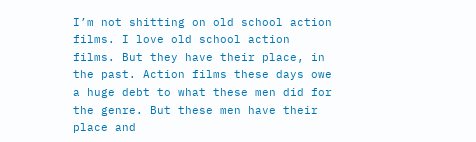I’m not shitting on old school action films. I love old school action films. But they have their place, in the past. Action films these days owe a huge debt to what these men did for the genre. But these men have their place and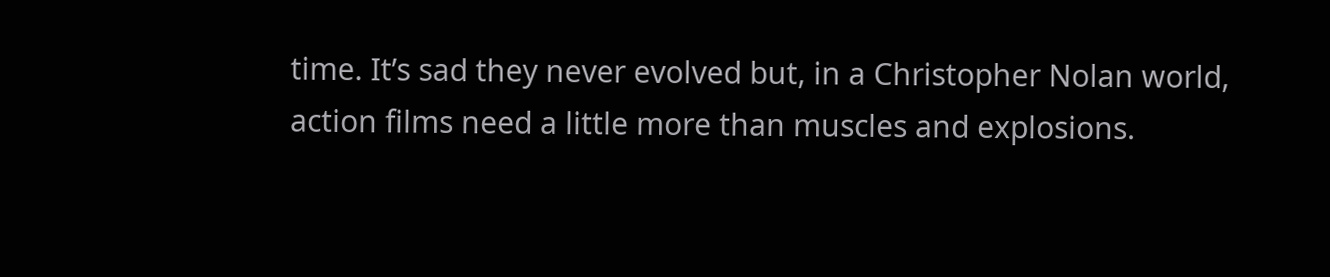time. It’s sad they never evolved but, in a Christopher Nolan world, action films need a little more than muscles and explosions.